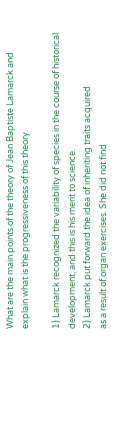What are the main points of the theory of Jean Baptiste Lamarck and explain what is the progressiveness of this theory.

1) Lamarck recognized the variability of species in the course of historical development, and this is his merit to science.
2) Lamarck put forward the idea of inheriting traits acquired
as a result of organ exercises. She did not find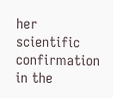her scientific confirmation in the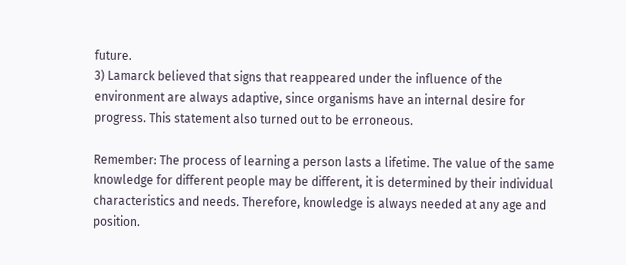future.
3) Lamarck believed that signs that reappeared under the influence of the environment are always adaptive, since organisms have an internal desire for progress. This statement also turned out to be erroneous.

Remember: The process of learning a person lasts a lifetime. The value of the same knowledge for different people may be different, it is determined by their individual characteristics and needs. Therefore, knowledge is always needed at any age and position.